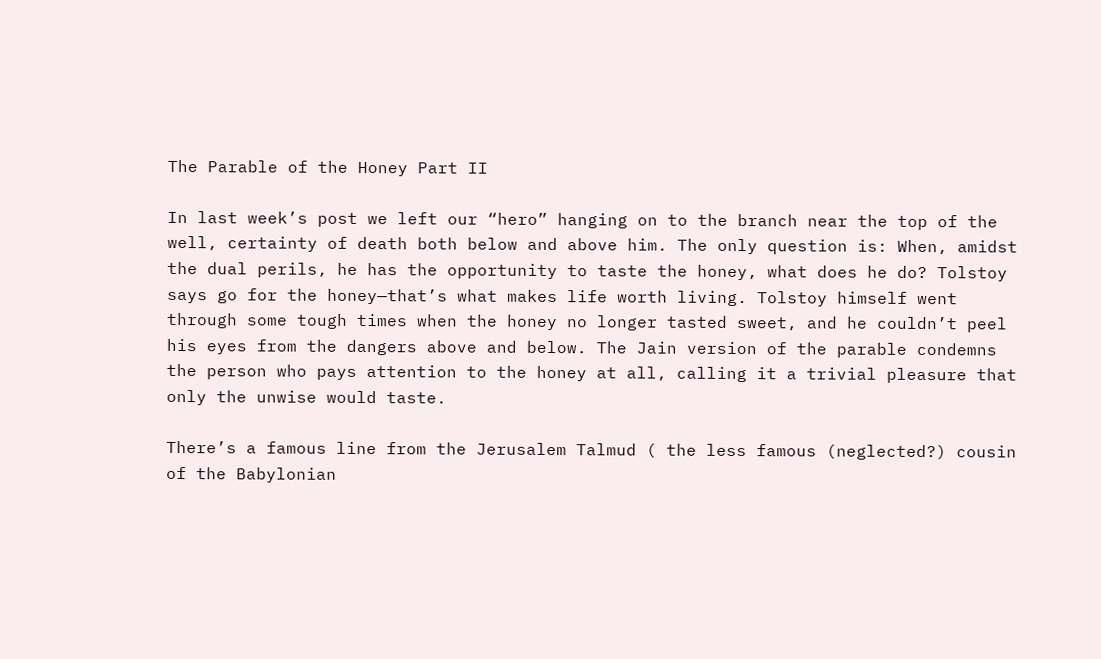The Parable of the Honey Part II

In last week’s post we left our “hero” hanging on to the branch near the top of the well, certainty of death both below and above him. The only question is: When, amidst the dual perils, he has the opportunity to taste the honey, what does he do? Tolstoy says go for the honey—that’s what makes life worth living. Tolstoy himself went through some tough times when the honey no longer tasted sweet, and he couldn’t peel his eyes from the dangers above and below. The Jain version of the parable condemns the person who pays attention to the honey at all, calling it a trivial pleasure that only the unwise would taste.

There’s a famous line from the Jerusalem Talmud ( the less famous (neglected?) cousin of the Babylonian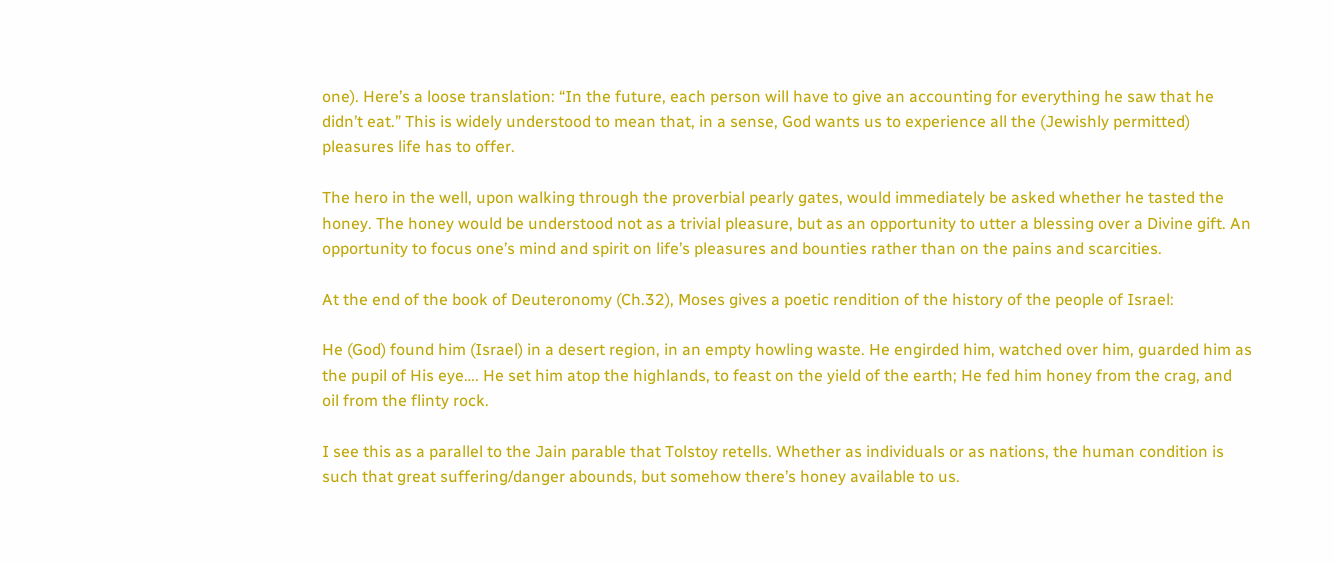one). Here’s a loose translation: “In the future, each person will have to give an accounting for everything he saw that he didn’t eat.” This is widely understood to mean that, in a sense, God wants us to experience all the (Jewishly permitted) pleasures life has to offer.

The hero in the well, upon walking through the proverbial pearly gates, would immediately be asked whether he tasted the honey. The honey would be understood not as a trivial pleasure, but as an opportunity to utter a blessing over a Divine gift. An opportunity to focus one’s mind and spirit on life’s pleasures and bounties rather than on the pains and scarcities.

At the end of the book of Deuteronomy (Ch.32), Moses gives a poetic rendition of the history of the people of Israel:

He (God) found him (Israel) in a desert region, in an empty howling waste. He engirded him, watched over him, guarded him as the pupil of His eye…. He set him atop the highlands, to feast on the yield of the earth; He fed him honey from the crag, and oil from the flinty rock.

I see this as a parallel to the Jain parable that Tolstoy retells. Whether as individuals or as nations, the human condition is such that great suffering/danger abounds, but somehow there’s honey available to us.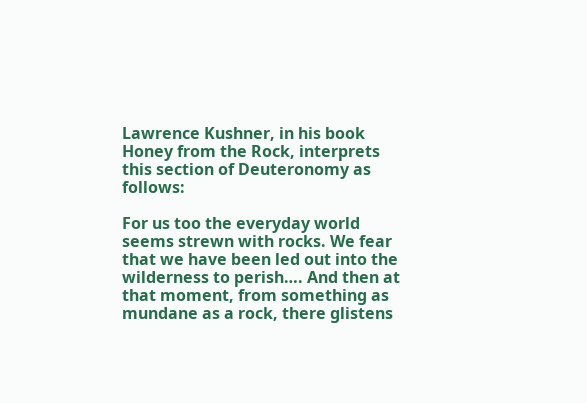Lawrence Kushner, in his book Honey from the Rock, interprets this section of Deuteronomy as follows:

For us too the everyday world seems strewn with rocks. We fear that we have been led out into the wilderness to perish…. And then at that moment, from something as mundane as a rock, there glistens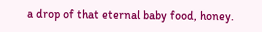a drop of that eternal baby food, honey.